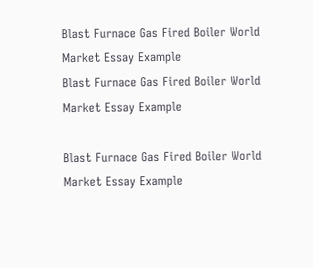Blast Furnace Gas Fired Boiler World Market Essay Example
Blast Furnace Gas Fired Boiler World Market Essay Example

Blast Furnace Gas Fired Boiler World Market Essay Example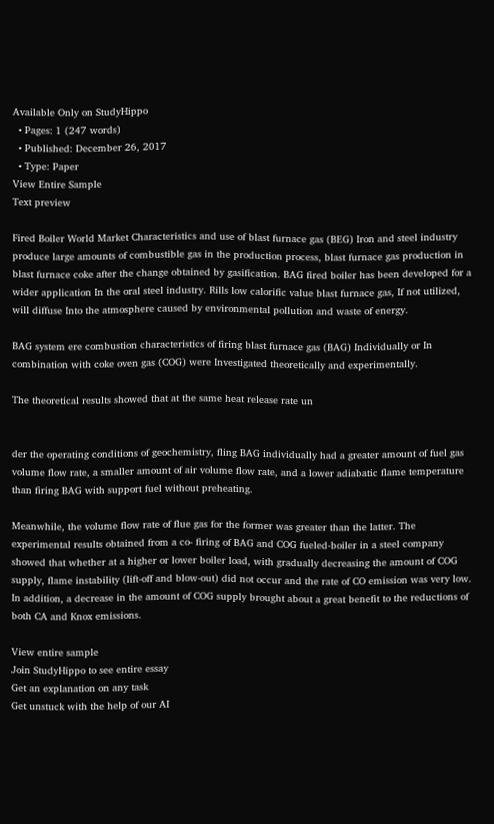Available Only on StudyHippo
  • Pages: 1 (247 words)
  • Published: December 26, 2017
  • Type: Paper
View Entire Sample
Text preview

Fired Boiler World Market Characteristics and use of blast furnace gas (BEG) Iron and steel industry produce large amounts of combustible gas in the production process, blast furnace gas production in blast furnace coke after the change obtained by gasification. BAG fired boiler has been developed for a wider application In the oral steel industry. Rills low calorific value blast furnace gas, If not utilized, will diffuse Into the atmosphere caused by environmental pollution and waste of energy.

BAG system ere combustion characteristics of firing blast furnace gas (BAG) Individually or In combination with coke oven gas (COG) were Investigated theoretically and experimentally.

The theoretical results showed that at the same heat release rate un


der the operating conditions of geochemistry, fling BAG individually had a greater amount of fuel gas volume flow rate, a smaller amount of air volume flow rate, and a lower adiabatic flame temperature than firing BAG with support fuel without preheating.

Meanwhile, the volume flow rate of flue gas for the former was greater than the latter. The experimental results obtained from a co- firing of BAG and COG fueled-boiler in a steel company showed that whether at a higher or lower boiler load, with gradually decreasing the amount of COG supply, flame instability (lift-off and blow-out) did not occur and the rate of CO emission was very low. In addition, a decrease in the amount of COG supply brought about a great benefit to the reductions of both CA and Knox emissions.

View entire sample
Join StudyHippo to see entire essay
Get an explanation on any task
Get unstuck with the help of our AI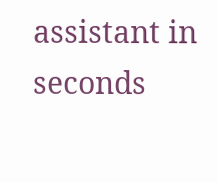assistant in seconds